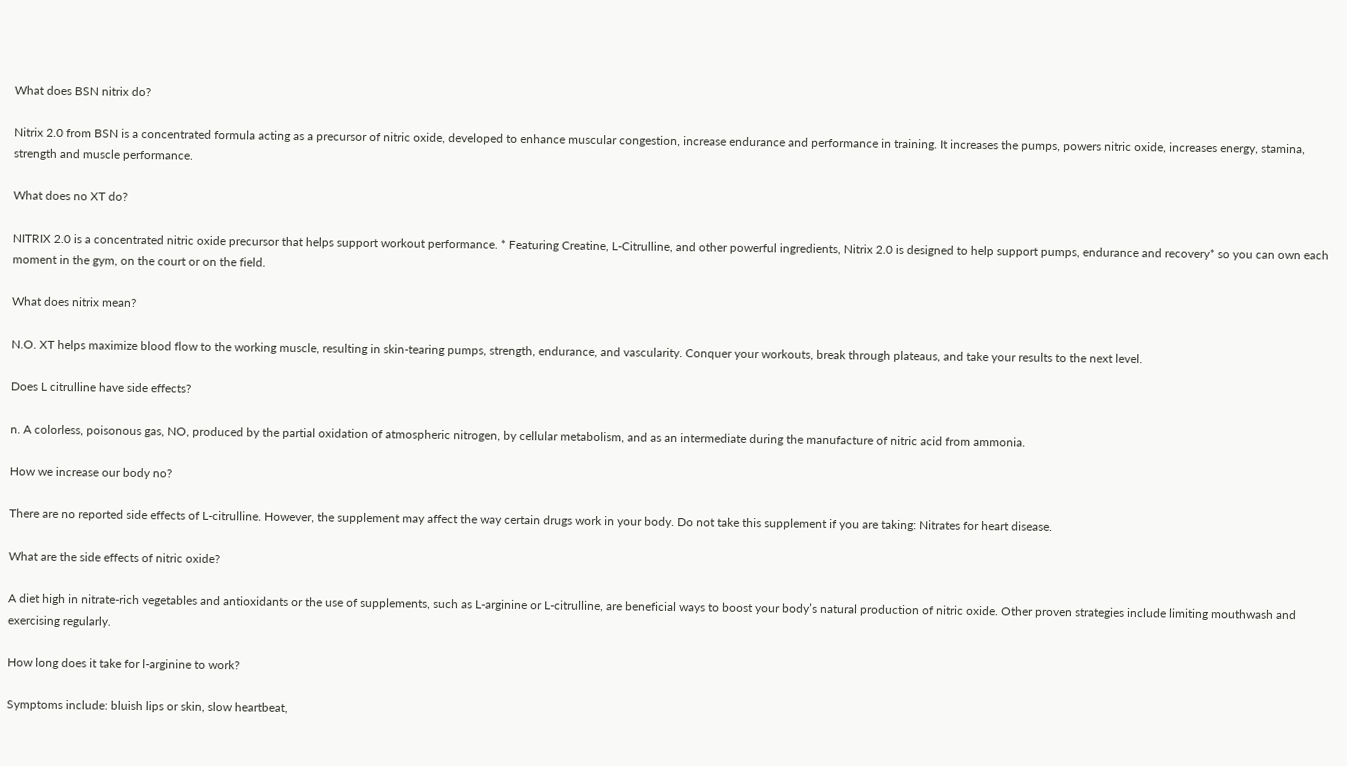What does BSN nitrix do?

Nitrix 2.0 from BSN is a concentrated formula acting as a precursor of nitric oxide, developed to enhance muscular congestion, increase endurance and performance in training. It increases the pumps, powers nitric oxide, increases energy, stamina, strength and muscle performance.

What does no XT do?

NITRIX 2.0 is a concentrated nitric oxide precursor that helps support workout performance. * Featuring Creatine, L-Citrulline, and other powerful ingredients, Nitrix 2.0 is designed to help support pumps, endurance and recovery* so you can own each moment in the gym, on the court or on the field.

What does nitrix mean?

N.O. XT helps maximize blood flow to the working muscle, resulting in skin-tearing pumps, strength, endurance, and vascularity. Conquer your workouts, break through plateaus, and take your results to the next level.

Does L citrulline have side effects?

n. A colorless, poisonous gas, NO, produced by the partial oxidation of atmospheric nitrogen, by cellular metabolism, and as an intermediate during the manufacture of nitric acid from ammonia.

How we increase our body no?

There are no reported side effects of L-citrulline. However, the supplement may affect the way certain drugs work in your body. Do not take this supplement if you are taking: Nitrates for heart disease.

What are the side effects of nitric oxide?

A diet high in nitrate-rich vegetables and antioxidants or the use of supplements, such as L-arginine or L-citrulline, are beneficial ways to boost your body’s natural production of nitric oxide. Other proven strategies include limiting mouthwash and exercising regularly.

How long does it take for l-arginine to work?

Symptoms include: bluish lips or skin, slow heartbeat,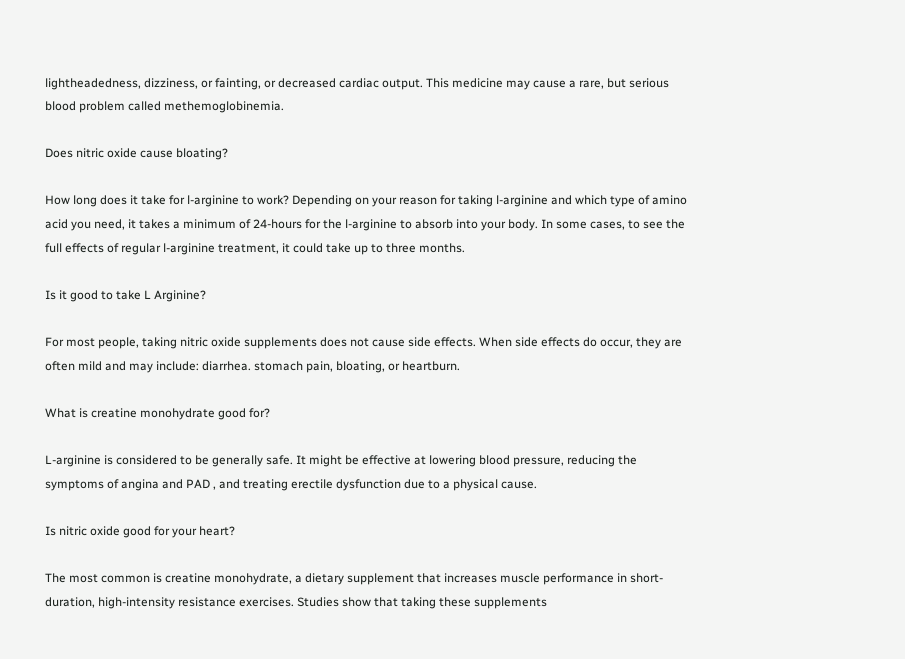lightheadedness, dizziness, or fainting, or decreased cardiac output. This medicine may cause a rare, but serious blood problem called methemoglobinemia.

Does nitric oxide cause bloating?

How long does it take for l-arginine to work? Depending on your reason for taking l-arginine and which type of amino acid you need, it takes a minimum of 24-hours for the l-arginine to absorb into your body. In some cases, to see the full effects of regular l-arginine treatment, it could take up to three months.

Is it good to take L Arginine?

For most people, taking nitric oxide supplements does not cause side effects. When side effects do occur, they are often mild and may include: diarrhea. stomach pain, bloating, or heartburn.

What is creatine monohydrate good for?

L-arginine is considered to be generally safe. It might be effective at lowering blood pressure, reducing the symptoms of angina and PAD , and treating erectile dysfunction due to a physical cause.

Is nitric oxide good for your heart?

The most common is creatine monohydrate, a dietary supplement that increases muscle performance in short-duration, high-intensity resistance exercises. Studies show that taking these supplements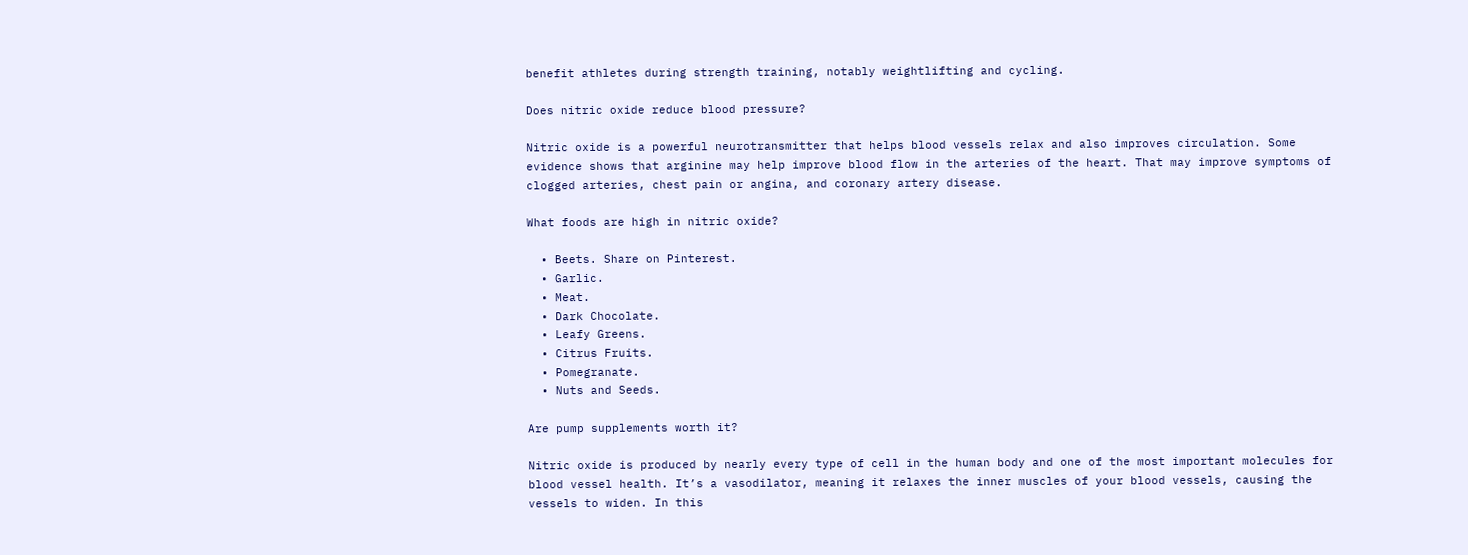benefit athletes during strength training, notably weightlifting and cycling.

Does nitric oxide reduce blood pressure?

Nitric oxide is a powerful neurotransmitter that helps blood vessels relax and also improves circulation. Some evidence shows that arginine may help improve blood flow in the arteries of the heart. That may improve symptoms of clogged arteries, chest pain or angina, and coronary artery disease.

What foods are high in nitric oxide?

  • Beets. Share on Pinterest.
  • Garlic.
  • Meat.
  • Dark Chocolate.
  • Leafy Greens.
  • Citrus Fruits.
  • Pomegranate.
  • Nuts and Seeds.

Are pump supplements worth it?

Nitric oxide is produced by nearly every type of cell in the human body and one of the most important molecules for blood vessel health. It’s a vasodilator, meaning it relaxes the inner muscles of your blood vessels, causing the vessels to widen. In this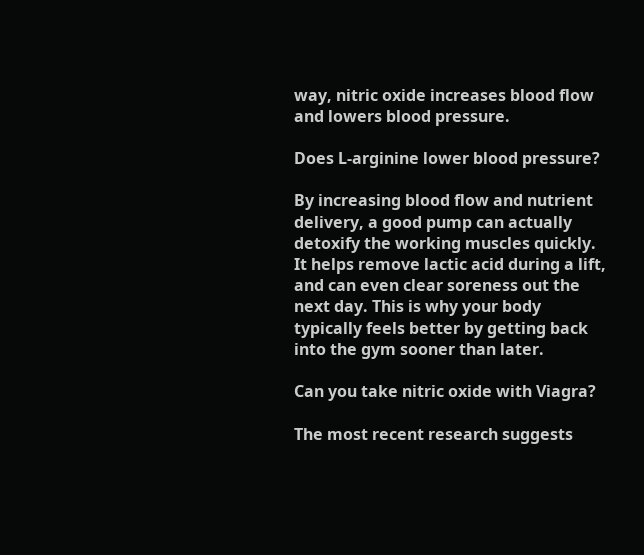way, nitric oxide increases blood flow and lowers blood pressure.

Does L-arginine lower blood pressure?

By increasing blood flow and nutrient delivery, a good pump can actually detoxify the working muscles quickly. It helps remove lactic acid during a lift, and can even clear soreness out the next day. This is why your body typically feels better by getting back into the gym sooner than later.

Can you take nitric oxide with Viagra?

The most recent research suggests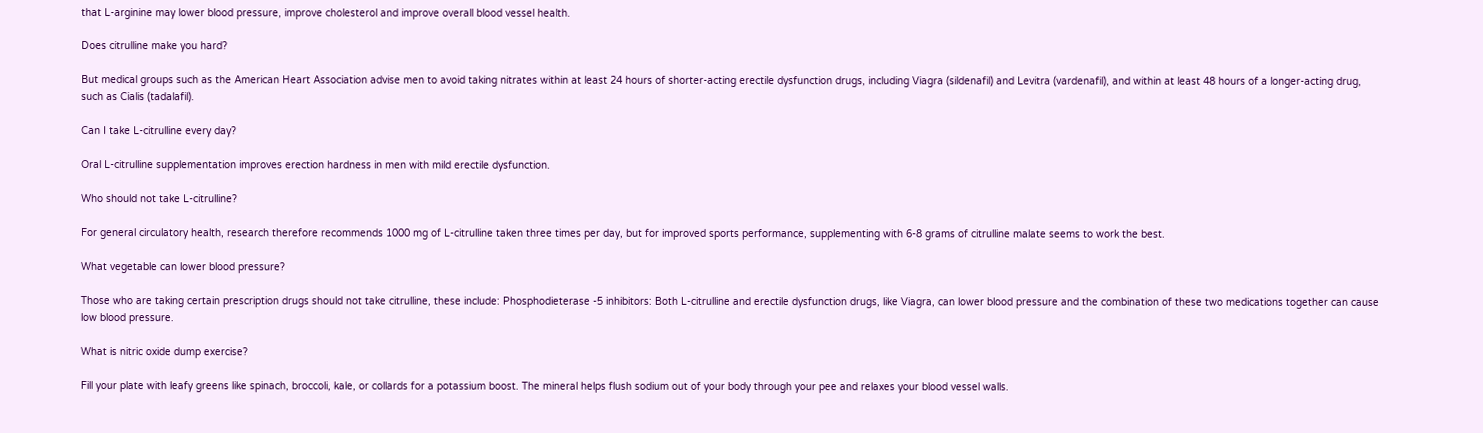that L-arginine may lower blood pressure, improve cholesterol and improve overall blood vessel health.

Does citrulline make you hard?

But medical groups such as the American Heart Association advise men to avoid taking nitrates within at least 24 hours of shorter-acting erectile dysfunction drugs, including Viagra (sildenafil) and Levitra (vardenafil), and within at least 48 hours of a longer-acting drug, such as Cialis (tadalafil).

Can I take L-citrulline every day?

Oral L-citrulline supplementation improves erection hardness in men with mild erectile dysfunction.

Who should not take L-citrulline?

For general circulatory health, research therefore recommends 1000 mg of L-citrulline taken three times per day, but for improved sports performance, supplementing with 6-8 grams of citrulline malate seems to work the best.

What vegetable can lower blood pressure?

Those who are taking certain prescription drugs should not take citrulline, these include: Phosphodieterase -5 inhibitors: Both L-citrulline and erectile dysfunction drugs, like Viagra, can lower blood pressure and the combination of these two medications together can cause low blood pressure.

What is nitric oxide dump exercise?

Fill your plate with leafy greens like spinach, broccoli, kale, or collards for a potassium boost. The mineral helps flush sodium out of your body through your pee and relaxes your blood vessel walls.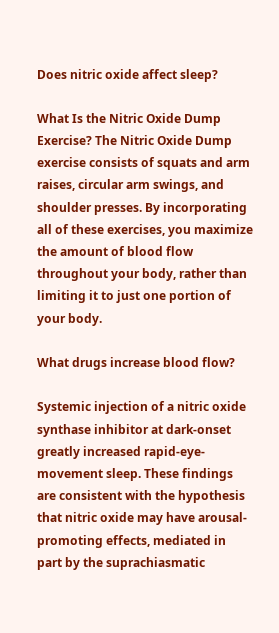Does nitric oxide affect sleep?

What Is the Nitric Oxide Dump Exercise? The Nitric Oxide Dump exercise consists of squats and arm raises, circular arm swings, and shoulder presses. By incorporating all of these exercises, you maximize the amount of blood flow throughout your body, rather than limiting it to just one portion of your body.

What drugs increase blood flow?

Systemic injection of a nitric oxide synthase inhibitor at dark-onset greatly increased rapid-eye-movement sleep. These findings are consistent with the hypothesis that nitric oxide may have arousal-promoting effects, mediated in part by the suprachiasmatic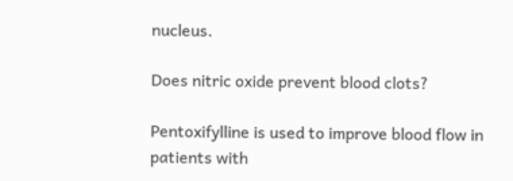nucleus.

Does nitric oxide prevent blood clots?

Pentoxifylline is used to improve blood flow in patients with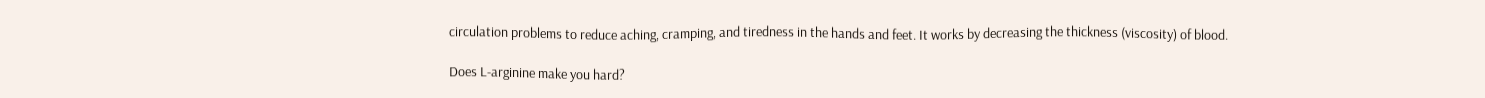circulation problems to reduce aching, cramping, and tiredness in the hands and feet. It works by decreasing the thickness (viscosity) of blood.

Does L-arginine make you hard?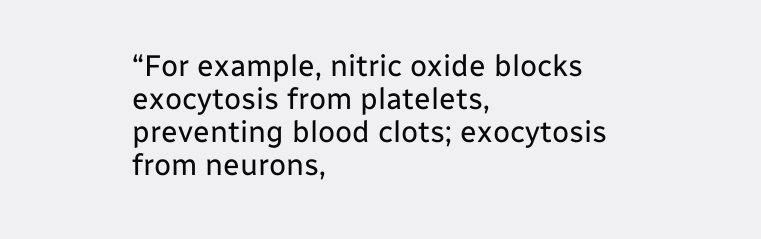“For example, nitric oxide blocks exocytosis from platelets, preventing blood clots; exocytosis from neurons,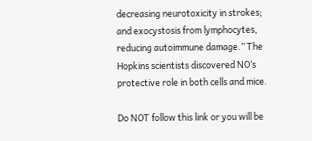decreasing neurotoxicity in strokes; and exocystosis from lymphocytes, reducing autoimmune damage.” The Hopkins scientists discovered NO’s protective role in both cells and mice.

Do NOT follow this link or you will be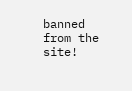banned from the site!